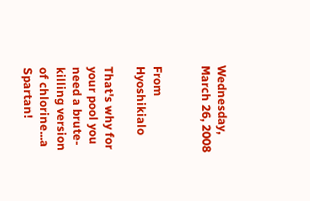Wednesday, March 26, 2008


From Hyoshikialo

That's why for your pool you need a brute-killing version of chlorine...a Spartan!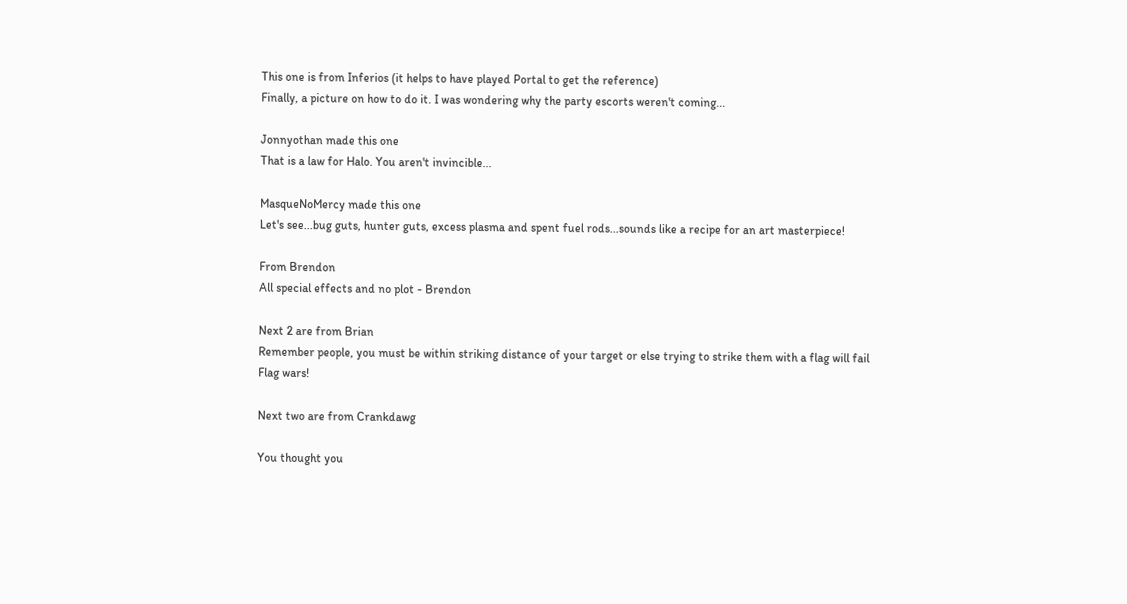This one is from Inferios (it helps to have played Portal to get the reference)
Finally, a picture on how to do it. I was wondering why the party escorts weren't coming...

Jonnyothan made this one
That is a law for Halo. You aren't invincible...

MasqueNoMercy made this one
Let's see...bug guts, hunter guts, excess plasma and spent fuel rods...sounds like a recipe for an art masterpiece!

From Brendon
All special effects and no plot - Brendon

Next 2 are from Brian
Remember people, you must be within striking distance of your target or else trying to strike them with a flag will fail
Flag wars!

Next two are from Crankdawg

You thought you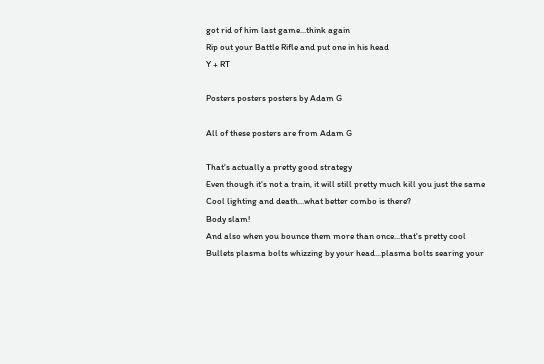got rid of him last game...think again
Rip out your Battle Rifle and put one in his head
Y + RT

Posters posters posters by Adam G

All of these posters are from Adam G

That's actually a pretty good strategy
Even though it's not a train, it will still pretty much kill you just the same
Cool lighting and death...what better combo is there?
Body slam!
And also when you bounce them more than once...that's pretty cool
Bullets plasma bolts whizzing by your head...plasma bolts searing your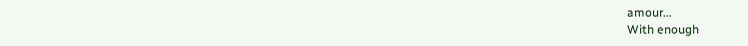amour...
With enough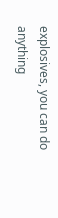explosives, you can do anything